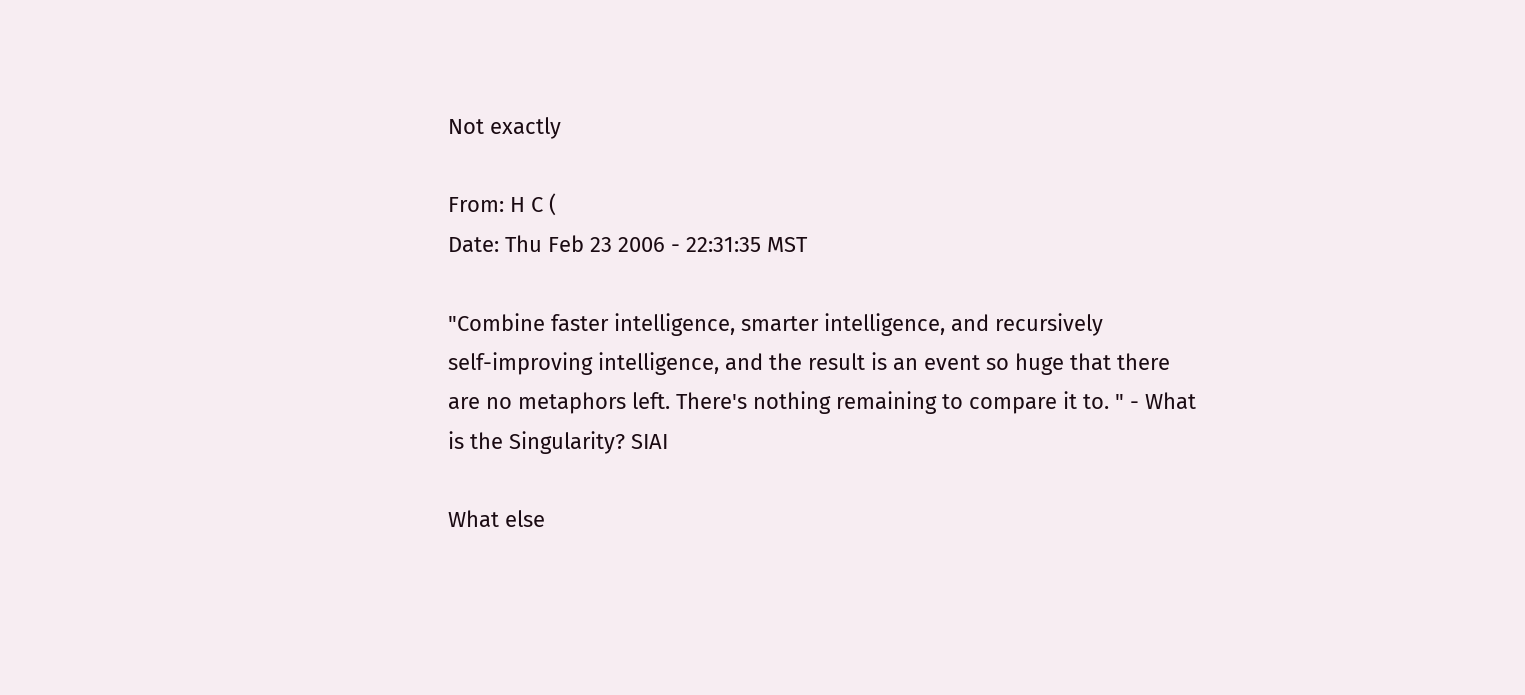Not exactly

From: H C (
Date: Thu Feb 23 2006 - 22:31:35 MST

"Combine faster intelligence, smarter intelligence, and recursively
self-improving intelligence, and the result is an event so huge that there
are no metaphors left. There's nothing remaining to compare it to. " - What
is the Singularity? SIAI

What else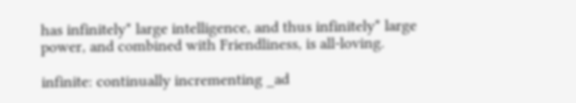has infinitely* large intelligence, and thus infinitely* large
power, and combined with Friendliness, is all-loving.

infinite: continually incrementing _ad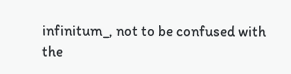infinitum_, not to be confused with
the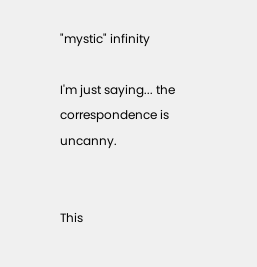"mystic" infinity

I'm just saying... the correspondence is uncanny.


This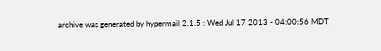archive was generated by hypermail 2.1.5 : Wed Jul 17 2013 - 04:00:56 MDT